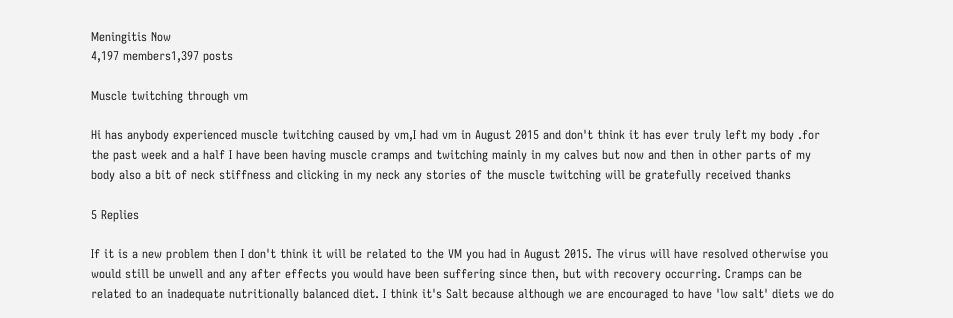Meningitis Now
4,197 members1,397 posts

Muscle twitching through vm

Hi has anybody experienced muscle twitching caused by vm,I had vm in August 2015 and don't think it has ever truly left my body .for the past week and a half I have been having muscle cramps and twitching mainly in my calves but now and then in other parts of my body also a bit of neck stiffness and clicking in my neck any stories of the muscle twitching will be gratefully received thanks

5 Replies

If it is a new problem then I don't think it will be related to the VM you had in August 2015. The virus will have resolved otherwise you would still be unwell and any after effects you would have been suffering since then, but with recovery occurring. Cramps can be related to an inadequate nutritionally balanced diet. I think it's Salt because although we are encouraged to have 'low salt' diets we do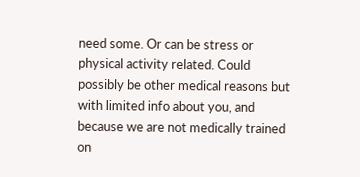need some. Or can be stress or physical activity related. Could possibly be other medical reasons but with limited info about you, and because we are not medically trained on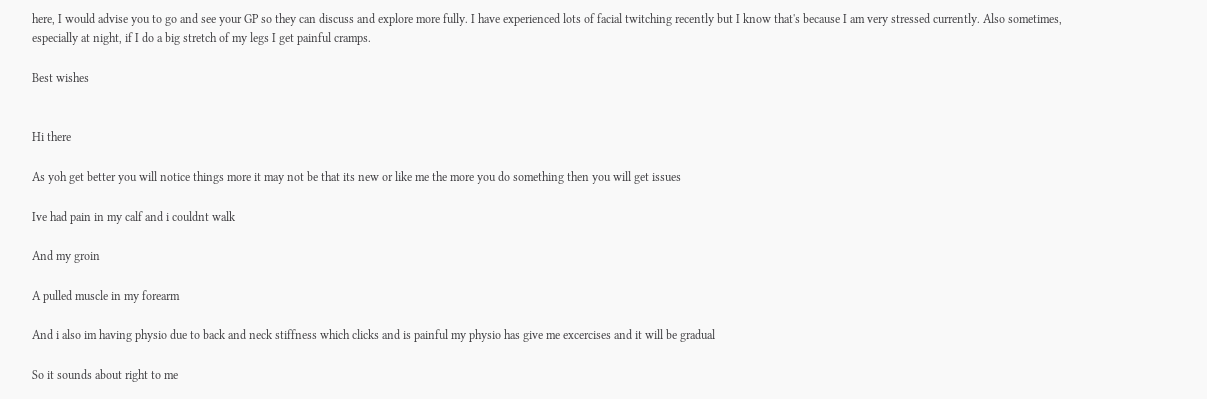here, I would advise you to go and see your GP so they can discuss and explore more fully. I have experienced lots of facial twitching recently but I know that's because I am very stressed currently. Also sometimes, especially at night, if I do a big stretch of my legs I get painful cramps.

Best wishes


Hi there

As yoh get better you will notice things more it may not be that its new or like me the more you do something then you will get issues

Ive had pain in my calf and i couldnt walk

And my groin

A pulled muscle in my forearm

And i also im having physio due to back and neck stiffness which clicks and is painful my physio has give me excercises and it will be gradual

So it sounds about right to me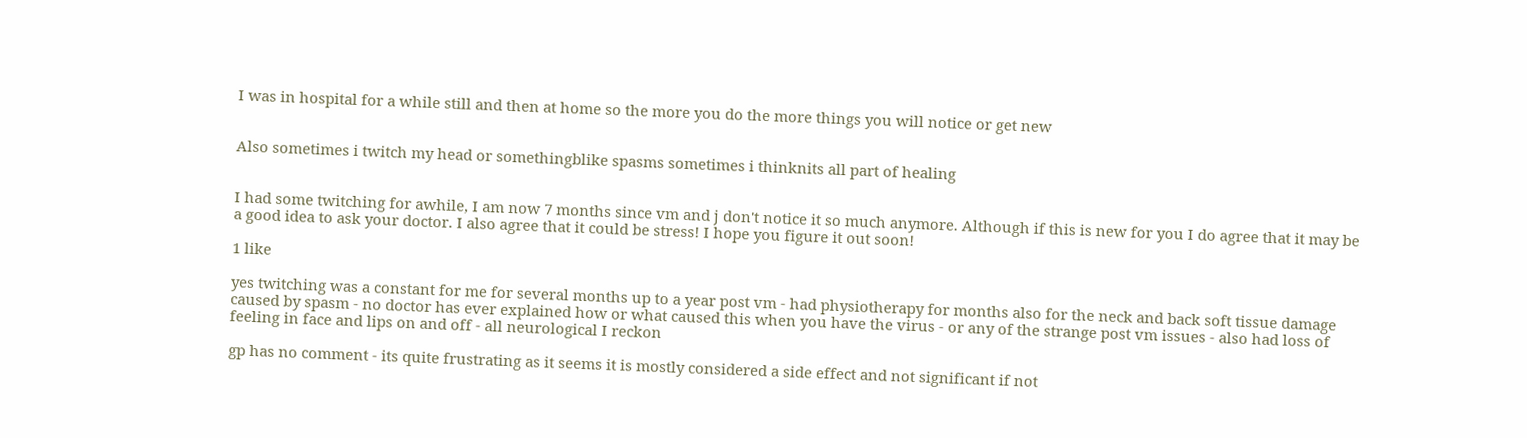I was in hospital for a while still and then at home so the more you do the more things you will notice or get new


Also sometimes i twitch my head or somethingblike spasms sometimes i thinknits all part of healing


I had some twitching for awhile, I am now 7 months since vm and j don't notice it so much anymore. Although if this is new for you I do agree that it may be a good idea to ask your doctor. I also agree that it could be stress! I hope you figure it out soon!

1 like

yes twitching was a constant for me for several months up to a year post vm - had physiotherapy for months also for the neck and back soft tissue damage caused by spasm - no doctor has ever explained how or what caused this when you have the virus - or any of the strange post vm issues - also had loss of feeling in face and lips on and off - all neurological I reckon

gp has no comment - its quite frustrating as it seems it is mostly considered a side effect and not significant if not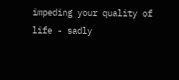impeding your quality of life - sadly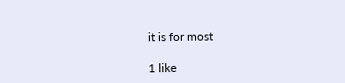it is for most

1 like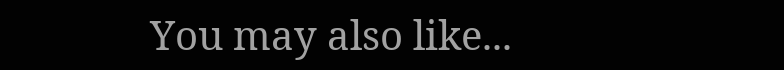You may also like...